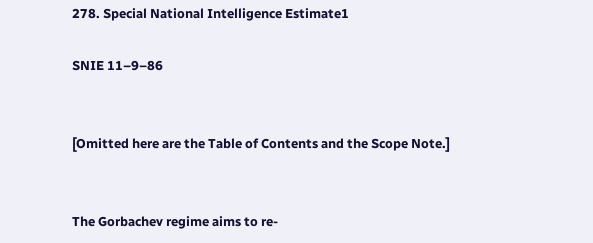278. Special National Intelligence Estimate1

SNIE 11–9–86


[Omitted here are the Table of Contents and the Scope Note.]


The Gorbachev regime aims to re-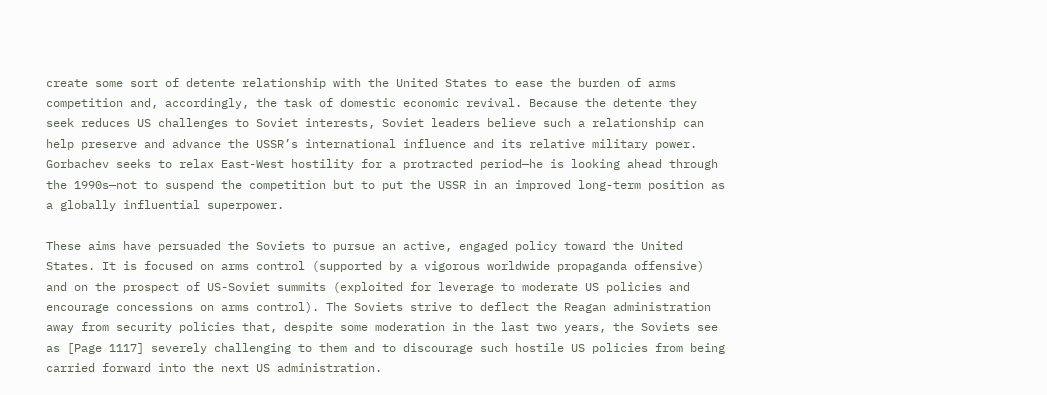create some sort of detente relationship with the United States to ease the burden of arms competition and, accordingly, the task of domestic economic revival. Because the detente they seek reduces US challenges to Soviet interests, Soviet leaders believe such a relationship can help preserve and advance the USSR’s international influence and its relative military power. Gorbachev seeks to relax East-West hostility for a protracted period—he is looking ahead through the 1990s—not to suspend the competition but to put the USSR in an improved long-term position as a globally influential superpower.

These aims have persuaded the Soviets to pursue an active, engaged policy toward the United States. It is focused on arms control (supported by a vigorous worldwide propaganda offensive) and on the prospect of US-Soviet summits (exploited for leverage to moderate US policies and encourage concessions on arms control). The Soviets strive to deflect the Reagan administration away from security policies that, despite some moderation in the last two years, the Soviets see as [Page 1117] severely challenging to them and to discourage such hostile US policies from being carried forward into the next US administration.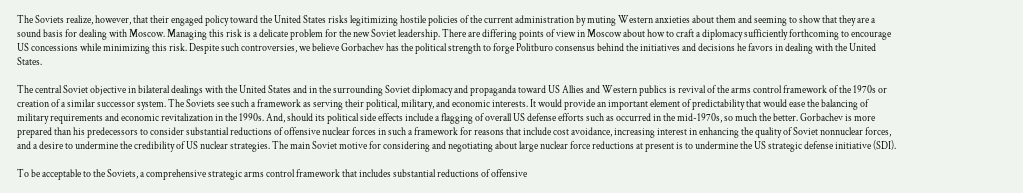The Soviets realize, however, that their engaged policy toward the United States risks legitimizing hostile policies of the current administration by muting Western anxieties about them and seeming to show that they are a sound basis for dealing with Moscow. Managing this risk is a delicate problem for the new Soviet leadership. There are differing points of view in Moscow about how to craft a diplomacy sufficiently forthcoming to encourage US concessions while minimizing this risk. Despite such controversies, we believe Gorbachev has the political strength to forge Politburo consensus behind the initiatives and decisions he favors in dealing with the United States.

The central Soviet objective in bilateral dealings with the United States and in the surrounding Soviet diplomacy and propaganda toward US Allies and Western publics is revival of the arms control framework of the 1970s or creation of a similar successor system. The Soviets see such a framework as serving their political, military, and economic interests. It would provide an important element of predictability that would ease the balancing of military requirements and economic revitalization in the 1990s. And, should its political side effects include a flagging of overall US defense efforts such as occurred in the mid-1970s, so much the better. Gorbachev is more prepared than his predecessors to consider substantial reductions of offensive nuclear forces in such a framework for reasons that include cost avoidance, increasing interest in enhancing the quality of Soviet nonnuclear forces, and a desire to undermine the credibility of US nuclear strategies. The main Soviet motive for considering and negotiating about large nuclear force reductions at present is to undermine the US strategic defense initiative (SDI).

To be acceptable to the Soviets, a comprehensive strategic arms control framework that includes substantial reductions of offensive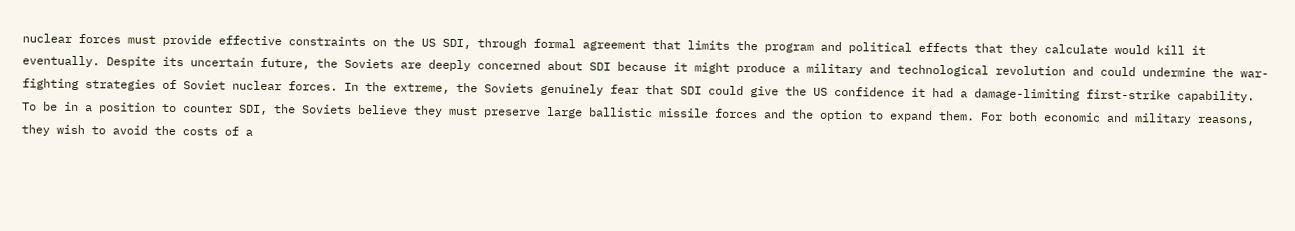nuclear forces must provide effective constraints on the US SDI, through formal agreement that limits the program and political effects that they calculate would kill it eventually. Despite its uncertain future, the Soviets are deeply concerned about SDI because it might produce a military and technological revolution and could undermine the war-fighting strategies of Soviet nuclear forces. In the extreme, the Soviets genuinely fear that SDI could give the US confidence it had a damage-limiting first-strike capability. To be in a position to counter SDI, the Soviets believe they must preserve large ballistic missile forces and the option to expand them. For both economic and military reasons, they wish to avoid the costs of a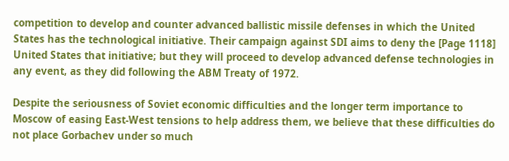competition to develop and counter advanced ballistic missile defenses in which the United States has the technological initiative. Their campaign against SDI aims to deny the [Page 1118] United States that initiative; but they will proceed to develop advanced defense technologies in any event, as they did following the ABM Treaty of 1972.

Despite the seriousness of Soviet economic difficulties and the longer term importance to Moscow of easing East-West tensions to help address them, we believe that these difficulties do not place Gorbachev under so much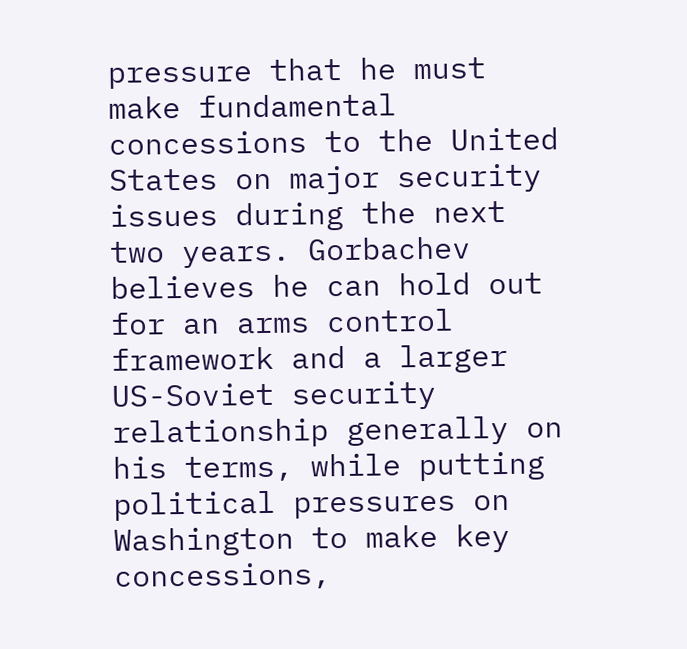pressure that he must make fundamental concessions to the United States on major security issues during the next two years. Gorbachev believes he can hold out for an arms control framework and a larger US-Soviet security relationship generally on his terms, while putting political pressures on Washington to make key concessions,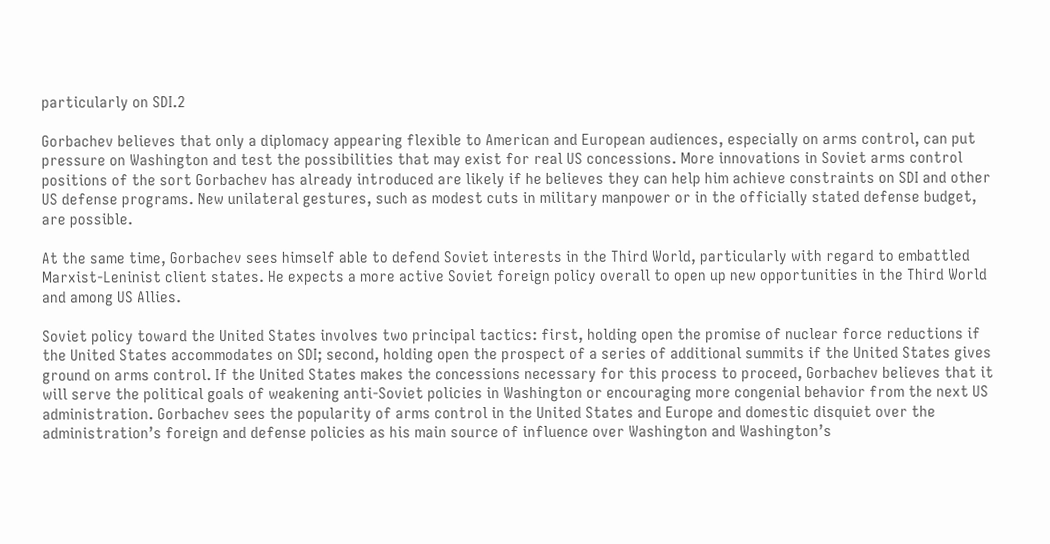particularly on SDI.2

Gorbachev believes that only a diplomacy appearing flexible to American and European audiences, especially on arms control, can put pressure on Washington and test the possibilities that may exist for real US concessions. More innovations in Soviet arms control positions of the sort Gorbachev has already introduced are likely if he believes they can help him achieve constraints on SDI and other US defense programs. New unilateral gestures, such as modest cuts in military manpower or in the officially stated defense budget, are possible.

At the same time, Gorbachev sees himself able to defend Soviet interests in the Third World, particularly with regard to embattled Marxist-Leninist client states. He expects a more active Soviet foreign policy overall to open up new opportunities in the Third World and among US Allies.

Soviet policy toward the United States involves two principal tactics: first, holding open the promise of nuclear force reductions if the United States accommodates on SDI; second, holding open the prospect of a series of additional summits if the United States gives ground on arms control. If the United States makes the concessions necessary for this process to proceed, Gorbachev believes that it will serve the political goals of weakening anti-Soviet policies in Washington or encouraging more congenial behavior from the next US administration. Gorbachev sees the popularity of arms control in the United States and Europe and domestic disquiet over the administration’s foreign and defense policies as his main source of influence over Washington and Washington’s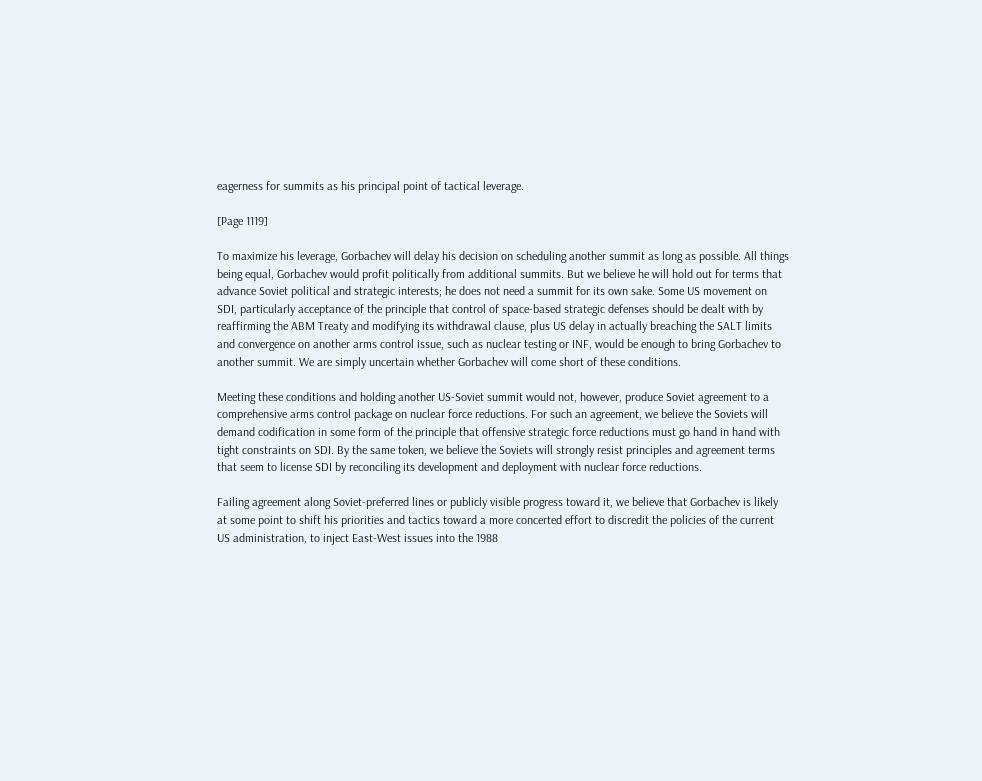eagerness for summits as his principal point of tactical leverage.

[Page 1119]

To maximize his leverage, Gorbachev will delay his decision on scheduling another summit as long as possible. All things being equal, Gorbachev would profit politically from additional summits. But we believe he will hold out for terms that advance Soviet political and strategic interests; he does not need a summit for its own sake. Some US movement on SDI, particularly acceptance of the principle that control of space-based strategic defenses should be dealt with by reaffirming the ABM Treaty and modifying its withdrawal clause, plus US delay in actually breaching the SALT limits and convergence on another arms control issue, such as nuclear testing or INF, would be enough to bring Gorbachev to another summit. We are simply uncertain whether Gorbachev will come short of these conditions.

Meeting these conditions and holding another US-Soviet summit would not, however, produce Soviet agreement to a comprehensive arms control package on nuclear force reductions. For such an agreement, we believe the Soviets will demand codification in some form of the principle that offensive strategic force reductions must go hand in hand with tight constraints on SDI. By the same token, we believe the Soviets will strongly resist principles and agreement terms that seem to license SDI by reconciling its development and deployment with nuclear force reductions.

Failing agreement along Soviet-preferred lines or publicly visible progress toward it, we believe that Gorbachev is likely at some point to shift his priorities and tactics toward a more concerted effort to discredit the policies of the current US administration, to inject East-West issues into the 1988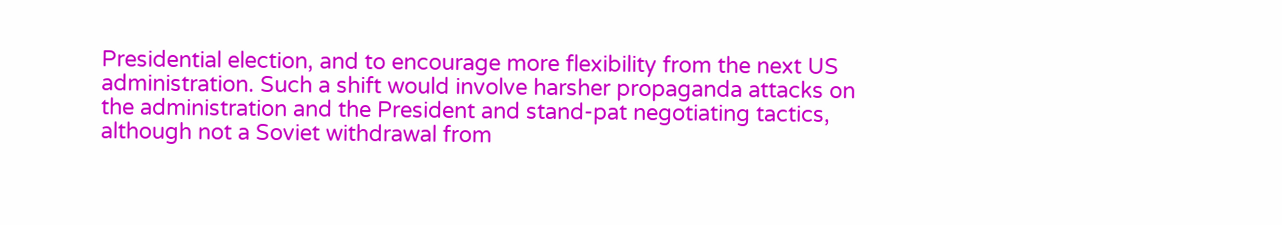Presidential election, and to encourage more flexibility from the next US administration. Such a shift would involve harsher propaganda attacks on the administration and the President and stand-pat negotiating tactics, although not a Soviet withdrawal from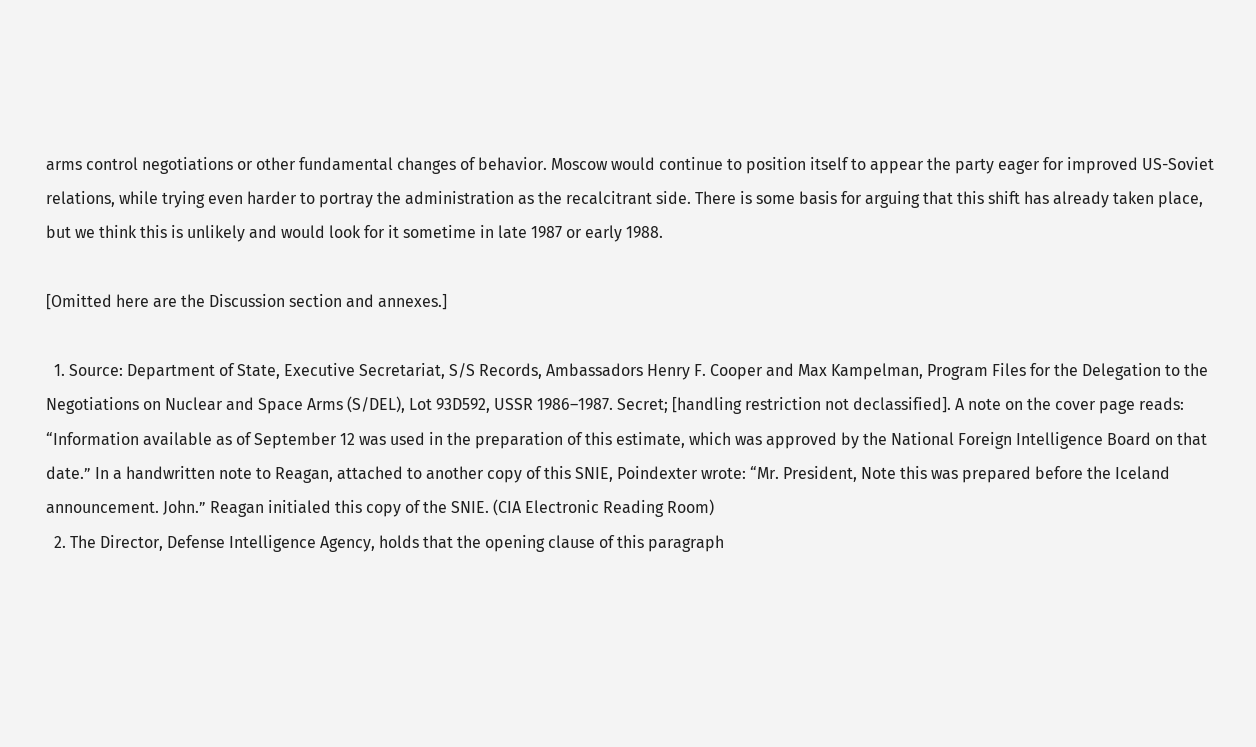arms control negotiations or other fundamental changes of behavior. Moscow would continue to position itself to appear the party eager for improved US-Soviet relations, while trying even harder to portray the administration as the recalcitrant side. There is some basis for arguing that this shift has already taken place, but we think this is unlikely and would look for it sometime in late 1987 or early 1988.

[Omitted here are the Discussion section and annexes.]

  1. Source: Department of State, Executive Secretariat, S/S Records, Ambassadors Henry F. Cooper and Max Kampelman, Program Files for the Delegation to the Negotiations on Nuclear and Space Arms (S/DEL), Lot 93D592, USSR 1986–1987. Secret; [handling restriction not declassified]. A note on the cover page reads: “Information available as of September 12 was used in the preparation of this estimate, which was approved by the National Foreign Intelligence Board on that date.” In a handwritten note to Reagan, attached to another copy of this SNIE, Poindexter wrote: “Mr. President, Note this was prepared before the Iceland announcement. John.” Reagan initialed this copy of the SNIE. (CIA Electronic Reading Room)
  2. The Director, Defense Intelligence Agency, holds that the opening clause of this paragraph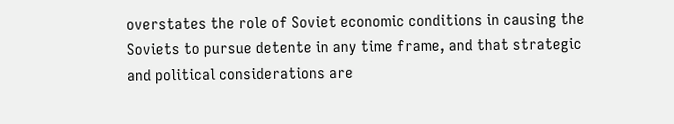overstates the role of Soviet economic conditions in causing the Soviets to pursue detente in any time frame, and that strategic and political considerations are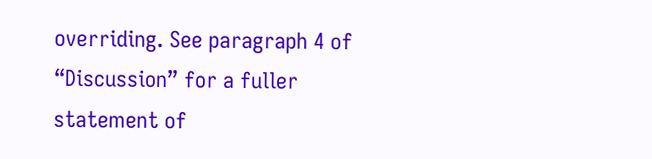overriding. See paragraph 4 of “Discussion” for a fuller statement of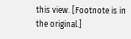this view. [Footnote is in the original.]